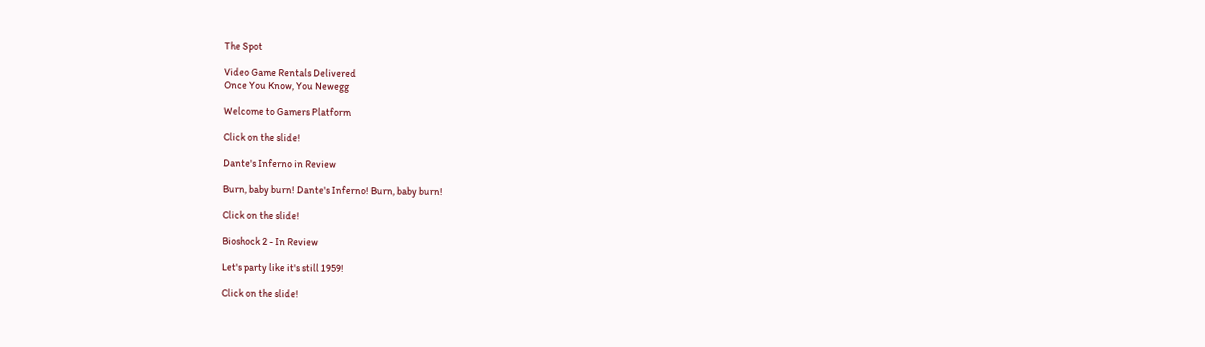The Spot

Video Game Rentals Delivered
Once You Know, You Newegg

Welcome to Gamers Platform

Click on the slide!

Dante's Inferno in Review

Burn, baby burn! Dante's Inferno! Burn, baby burn!

Click on the slide!

Bioshock 2 - In Review

Let's party like it's still 1959!

Click on the slide!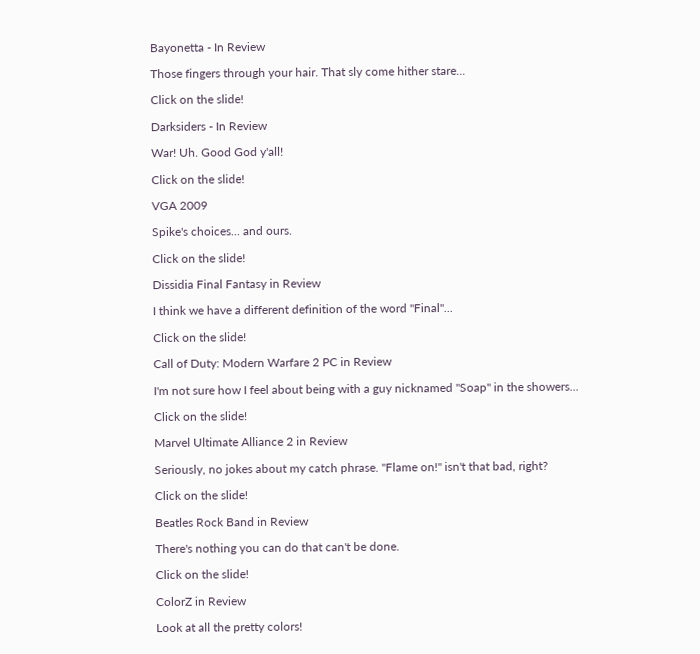Bayonetta - In Review

Those fingers through your hair. That sly come hither stare...

Click on the slide!

Darksiders - In Review

War! Uh. Good God y'all!

Click on the slide!

VGA 2009

Spike's choices... and ours.

Click on the slide!

Dissidia Final Fantasy in Review

I think we have a different definition of the word "Final"...

Click on the slide!

Call of Duty: Modern Warfare 2 PC in Review

I'm not sure how I feel about being with a guy nicknamed "Soap" in the showers...

Click on the slide!

Marvel Ultimate Alliance 2 in Review

Seriously, no jokes about my catch phrase. "Flame on!" isn't that bad, right?

Click on the slide!

Beatles Rock Band in Review

There's nothing you can do that can't be done.

Click on the slide!

ColorZ in Review

Look at all the pretty colors!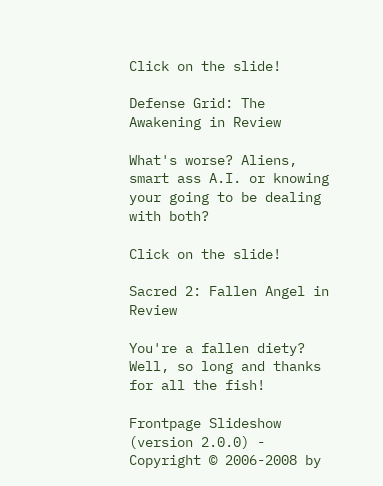Click on the slide!

Defense Grid: The Awakening in Review

What's worse? Aliens, smart ass A.I. or knowing your going to be dealing with both?

Click on the slide!

Sacred 2: Fallen Angel in Review

You're a fallen diety? Well, so long and thanks for all the fish!

Frontpage Slideshow (version 2.0.0) - Copyright © 2006-2008 by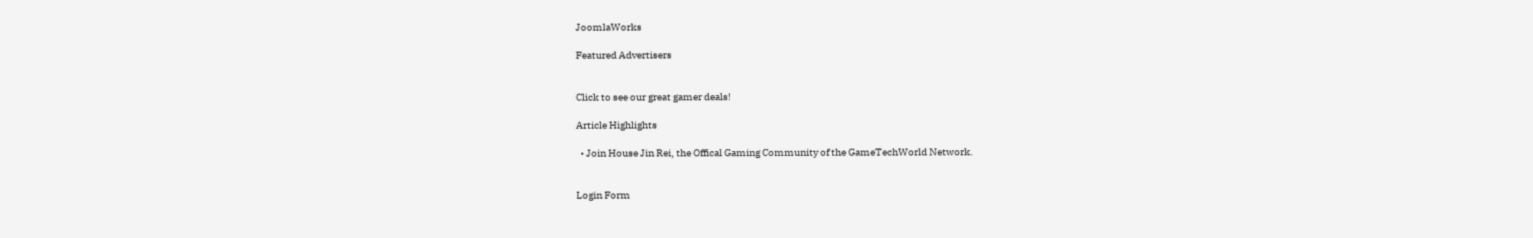JoomlaWorks

Featured Advertisers


Click to see our great gamer deals!

Article Highlights

  • Join House Jin Rei, the Offical Gaming Community of the GameTechWorld Network.


Login Form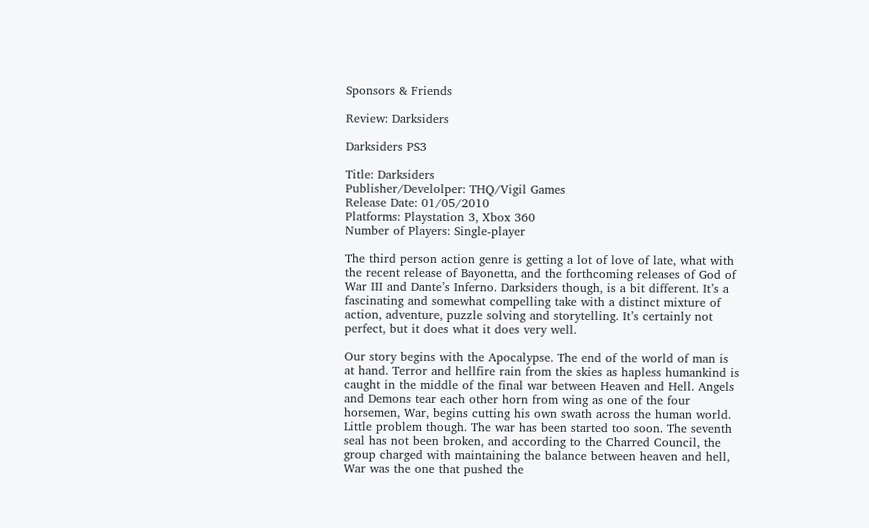Sponsors & Friends

Review: Darksiders

Darksiders PS3

Title: Darksiders
Publisher/Develolper: THQ/Vigil Games
Release Date: 01/05/2010
Platforms: Playstation 3, Xbox 360
Number of Players: Single-player

The third person action genre is getting a lot of love of late, what with the recent release of Bayonetta, and the forthcoming releases of God of War III and Dante’s Inferno. Darksiders though, is a bit different. It’s a fascinating and somewhat compelling take with a distinct mixture of action, adventure, puzzle solving and storytelling. It’s certainly not perfect, but it does what it does very well.

Our story begins with the Apocalypse. The end of the world of man is at hand. Terror and hellfire rain from the skies as hapless humankind is caught in the middle of the final war between Heaven and Hell. Angels and Demons tear each other horn from wing as one of the four horsemen, War, begins cutting his own swath across the human world. Little problem though. The war has been started too soon. The seventh seal has not been broken, and according to the Charred Council, the group charged with maintaining the balance between heaven and hell, War was the one that pushed the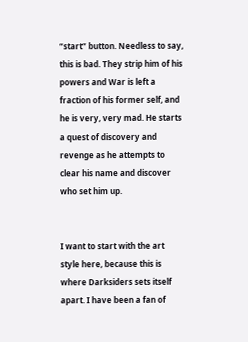“start” button. Needless to say, this is bad. They strip him of his powers and War is left a fraction of his former self, and he is very, very mad. He starts a quest of discovery and revenge as he attempts to clear his name and discover who set him up.


I want to start with the art style here, because this is where Darksiders sets itself apart. I have been a fan of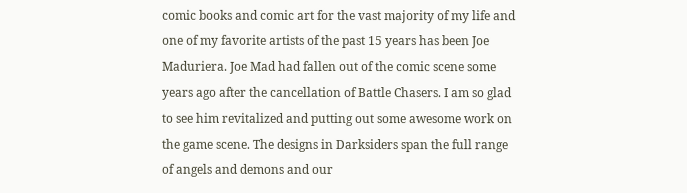comic books and comic art for the vast majority of my life and one of my favorite artists of the past 15 years has been Joe Maduriera. Joe Mad had fallen out of the comic scene some years ago after the cancellation of Battle Chasers. I am so glad to see him revitalized and putting out some awesome work on the game scene. The designs in Darksiders span the full range of angels and demons and our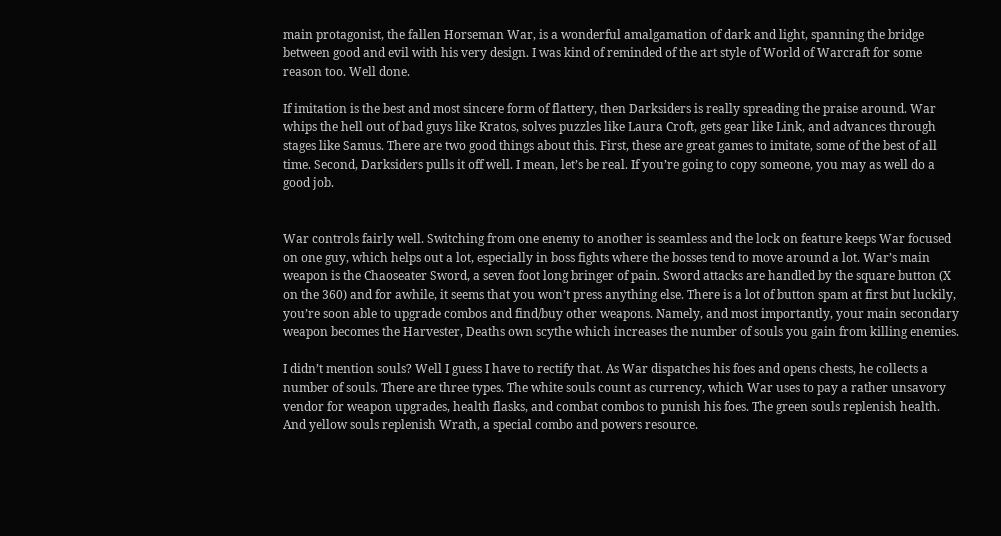main protagonist, the fallen Horseman War, is a wonderful amalgamation of dark and light, spanning the bridge between good and evil with his very design. I was kind of reminded of the art style of World of Warcraft for some reason too. Well done.

If imitation is the best and most sincere form of flattery, then Darksiders is really spreading the praise around. War whips the hell out of bad guys like Kratos, solves puzzles like Laura Croft, gets gear like Link, and advances through stages like Samus. There are two good things about this. First, these are great games to imitate, some of the best of all time. Second, Darksiders pulls it off well. I mean, let’s be real. If you’re going to copy someone, you may as well do a good job.


War controls fairly well. Switching from one enemy to another is seamless and the lock on feature keeps War focused on one guy, which helps out a lot, especially in boss fights where the bosses tend to move around a lot. War’s main weapon is the Chaoseater Sword, a seven foot long bringer of pain. Sword attacks are handled by the square button (X on the 360) and for awhile, it seems that you won’t press anything else. There is a lot of button spam at first but luckily, you’re soon able to upgrade combos and find/buy other weapons. Namely, and most importantly, your main secondary weapon becomes the Harvester, Deaths own scythe which increases the number of souls you gain from killing enemies.

I didn’t mention souls? Well I guess I have to rectify that. As War dispatches his foes and opens chests, he collects a number of souls. There are three types. The white souls count as currency, which War uses to pay a rather unsavory vendor for weapon upgrades, health flasks, and combat combos to punish his foes. The green souls replenish health. And yellow souls replenish Wrath, a special combo and powers resource.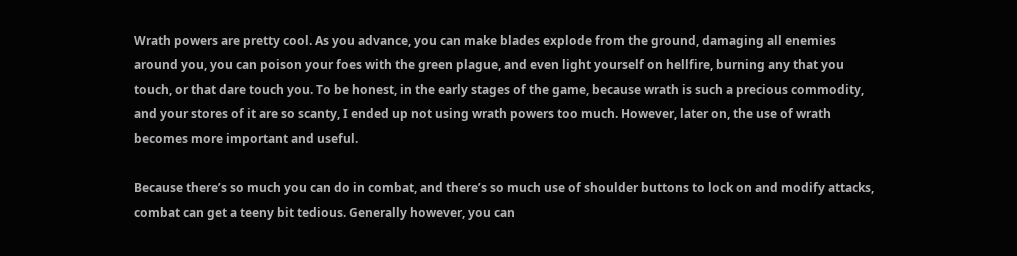Wrath powers are pretty cool. As you advance, you can make blades explode from the ground, damaging all enemies around you, you can poison your foes with the green plague, and even light yourself on hellfire, burning any that you touch, or that dare touch you. To be honest, in the early stages of the game, because wrath is such a precious commodity, and your stores of it are so scanty, I ended up not using wrath powers too much. However, later on, the use of wrath becomes more important and useful.

Because there’s so much you can do in combat, and there’s so much use of shoulder buttons to lock on and modify attacks, combat can get a teeny bit tedious. Generally however, you can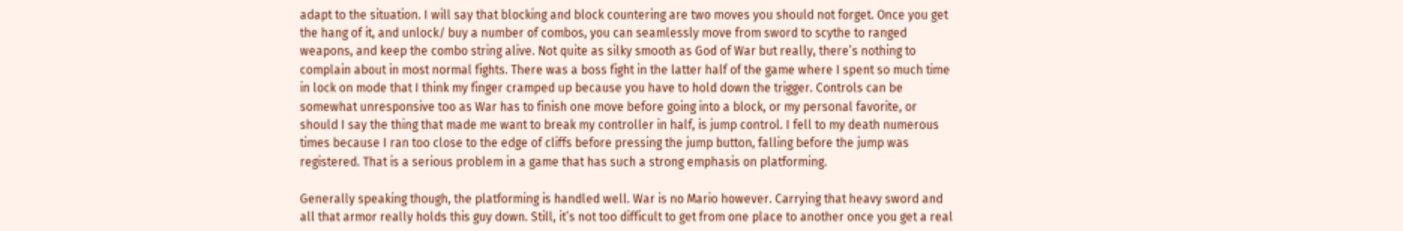adapt to the situation. I will say that blocking and block countering are two moves you should not forget. Once you get the hang of it, and unlock/ buy a number of combos, you can seamlessly move from sword to scythe to ranged weapons, and keep the combo string alive. Not quite as silky smooth as God of War but really, there’s nothing to complain about in most normal fights. There was a boss fight in the latter half of the game where I spent so much time in lock on mode that I think my finger cramped up because you have to hold down the trigger. Controls can be somewhat unresponsive too as War has to finish one move before going into a block, or my personal favorite, or should I say the thing that made me want to break my controller in half, is jump control. I fell to my death numerous times because I ran too close to the edge of cliffs before pressing the jump button, falling before the jump was registered. That is a serious problem in a game that has such a strong emphasis on platforming.

Generally speaking though, the platforming is handled well. War is no Mario however. Carrying that heavy sword and all that armor really holds this guy down. Still, it’s not too difficult to get from one place to another once you get a real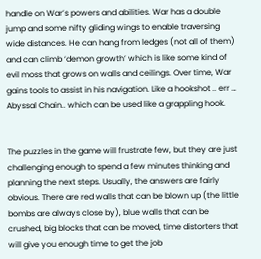handle on War’s powers and abilities. War has a double jump and some nifty gliding wings to enable traversing wide distances. He can hang from ledges (not all of them) and can climb ‘demon growth’ which is like some kind of evil moss that grows on walls and ceilings. Over time, War gains tools to assist in his navigation. Like a hookshot .. err … Abyssal Chain.. which can be used like a grappling hook.


The puzzles in the game will frustrate few, but they are just challenging enough to spend a few minutes thinking and planning the next steps. Usually, the answers are fairly obvious. There are red walls that can be blown up (the little bombs are always close by), blue walls that can be crushed, big blocks that can be moved, time distorters that will give you enough time to get the job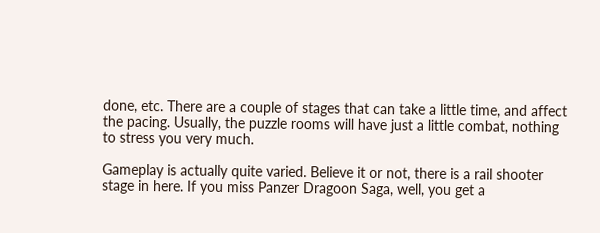done, etc. There are a couple of stages that can take a little time, and affect the pacing. Usually, the puzzle rooms will have just a little combat, nothing to stress you very much.

Gameplay is actually quite varied. Believe it or not, there is a rail shooter stage in here. If you miss Panzer Dragoon Saga, well, you get a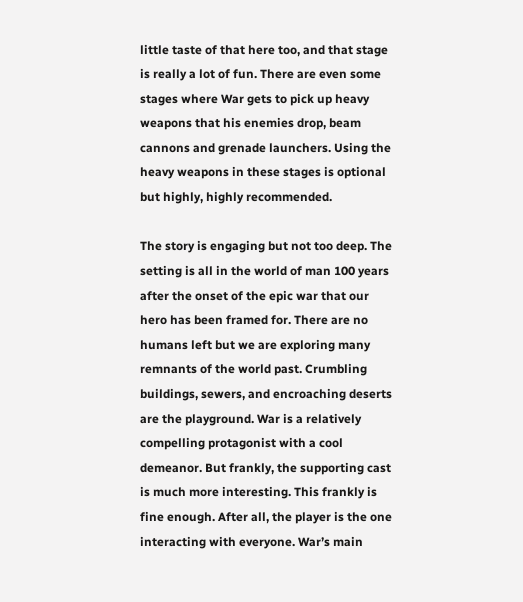little taste of that here too, and that stage is really a lot of fun. There are even some stages where War gets to pick up heavy weapons that his enemies drop, beam cannons and grenade launchers. Using the heavy weapons in these stages is optional but highly, highly recommended.

The story is engaging but not too deep. The setting is all in the world of man 100 years after the onset of the epic war that our hero has been framed for. There are no humans left but we are exploring many remnants of the world past. Crumbling buildings, sewers, and encroaching deserts are the playground. War is a relatively compelling protagonist with a cool demeanor. But frankly, the supporting cast is much more interesting. This frankly is fine enough. After all, the player is the one interacting with everyone. War’s main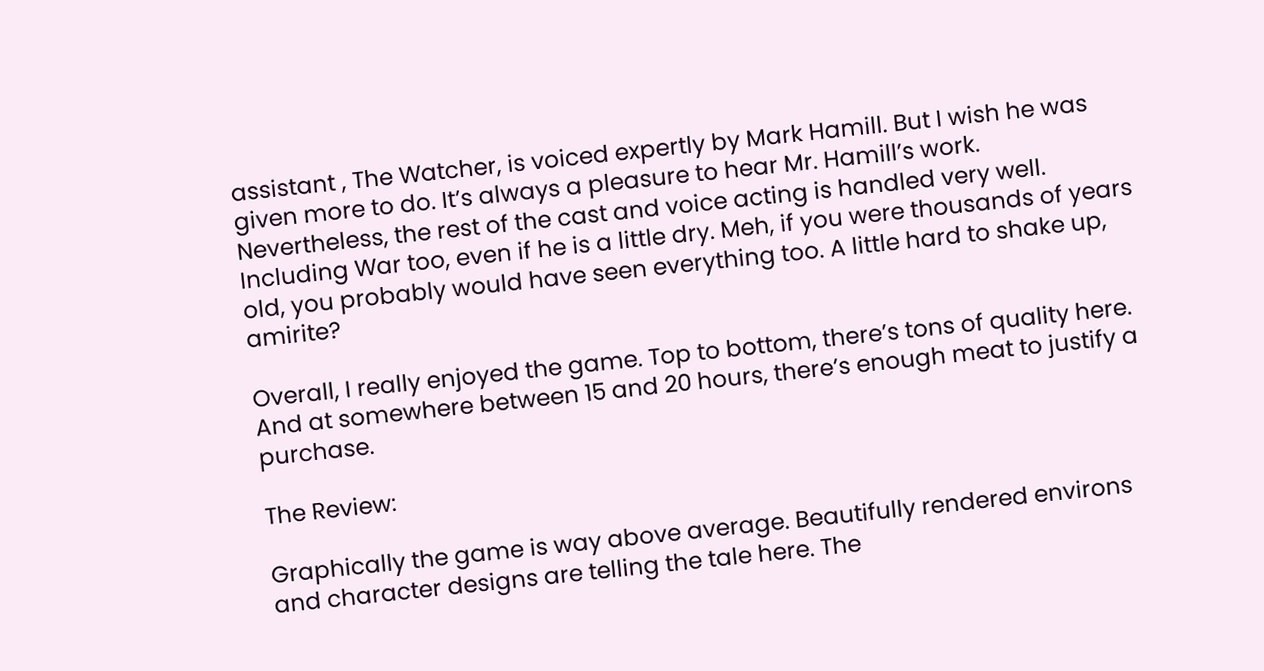assistant , The Watcher, is voiced expertly by Mark Hamill. But I wish he was given more to do. It’s always a pleasure to hear Mr. Hamill’s work. Nevertheless, the rest of the cast and voice acting is handled very well. Including War too, even if he is a little dry. Meh, if you were thousands of years old, you probably would have seen everything too. A little hard to shake up, amirite?

Overall, I really enjoyed the game. Top to bottom, there’s tons of quality here. And at somewhere between 15 and 20 hours, there’s enough meat to justify a purchase.

The Review:

Graphically the game is way above average. Beautifully rendered environs and character designs are telling the tale here. The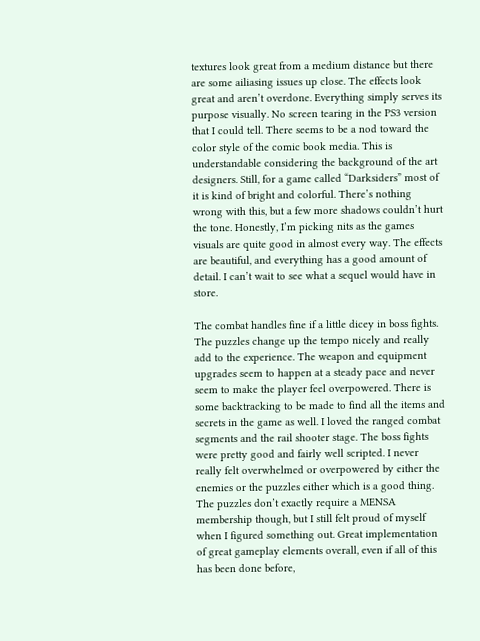textures look great from a medium distance but there are some ailiasing issues up close. The effects look great and aren’t overdone. Everything simply serves its purpose visually. No screen tearing in the PS3 version that I could tell. There seems to be a nod toward the color style of the comic book media. This is understandable considering the background of the art designers. Still, for a game called “Darksiders” most of it is kind of bright and colorful. There’s nothing wrong with this, but a few more shadows couldn’t hurt the tone. Honestly, I’m picking nits as the games visuals are quite good in almost every way. The effects are beautiful, and everything has a good amount of detail. I can’t wait to see what a sequel would have in store.

The combat handles fine if a little dicey in boss fights. The puzzles change up the tempo nicely and really add to the experience. The weapon and equipment upgrades seem to happen at a steady pace and never seem to make the player feel overpowered. There is some backtracking to be made to find all the items and secrets in the game as well. I loved the ranged combat segments and the rail shooter stage. The boss fights were pretty good and fairly well scripted. I never really felt overwhelmed or overpowered by either the enemies or the puzzles either which is a good thing. The puzzles don’t exactly require a MENSA membership though, but I still felt proud of myself when I figured something out. Great implementation of great gameplay elements overall, even if all of this has been done before,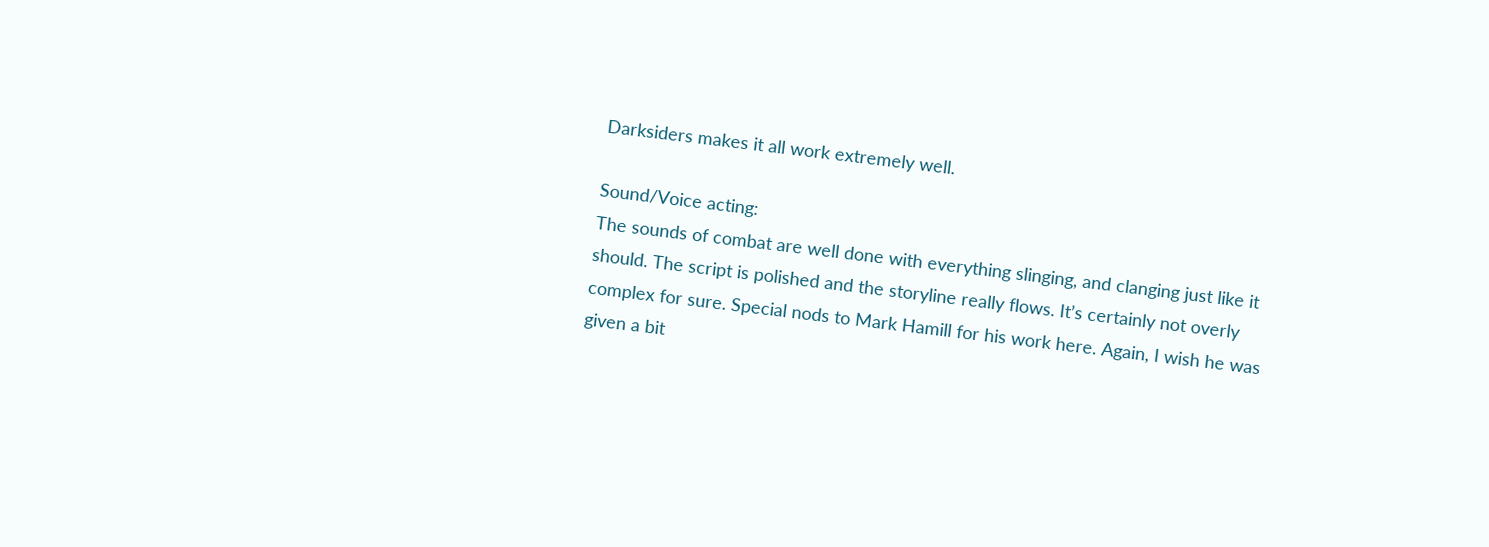Darksiders makes it all work extremely well.

Sound/Voice acting:
The sounds of combat are well done with everything slinging, and clanging just like it should. The script is polished and the storyline really flows. It’s certainly not overly complex for sure. Special nods to Mark Hamill for his work here. Again, I wish he was given a bit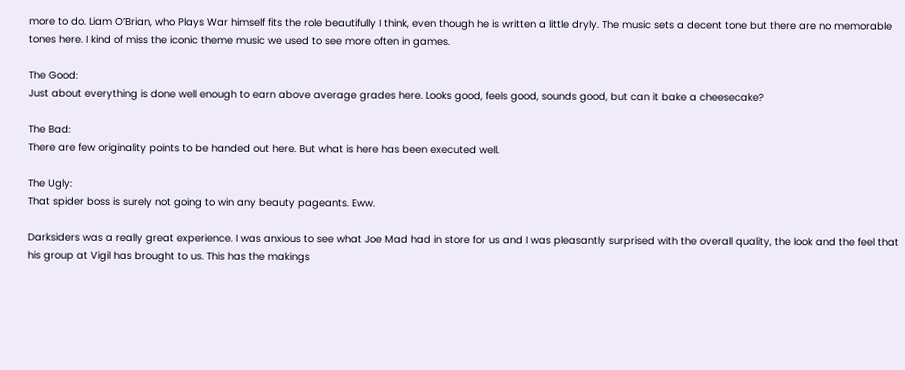more to do. Liam O’Brian, who Plays War himself fits the role beautifully I think, even though he is written a little dryly. The music sets a decent tone but there are no memorable tones here. I kind of miss the iconic theme music we used to see more often in games.

The Good:
Just about everything is done well enough to earn above average grades here. Looks good, feels good, sounds good, but can it bake a cheesecake?

The Bad:
There are few originality points to be handed out here. But what is here has been executed well.

The Ugly:
That spider boss is surely not going to win any beauty pageants. Eww.

Darksiders was a really great experience. I was anxious to see what Joe Mad had in store for us and I was pleasantly surprised with the overall quality, the look and the feel that his group at Vigil has brought to us. This has the makings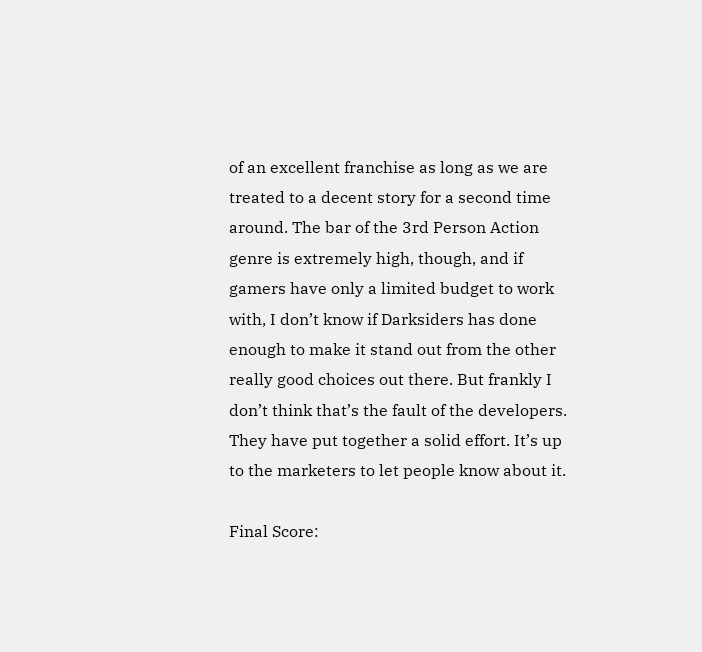of an excellent franchise as long as we are treated to a decent story for a second time around. The bar of the 3rd Person Action genre is extremely high, though, and if gamers have only a limited budget to work with, I don’t know if Darksiders has done enough to make it stand out from the other really good choices out there. But frankly I don’t think that’s the fault of the developers. They have put together a solid effort. It’s up to the marketers to let people know about it.

Final Score: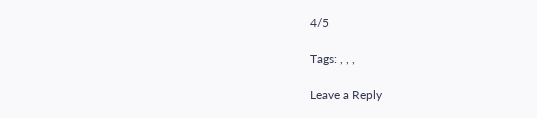4/5

Tags: , , ,

Leave a Reply